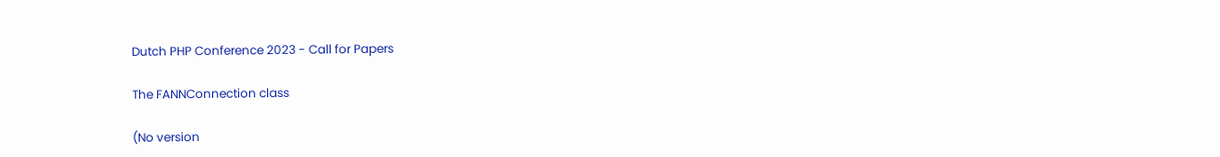Dutch PHP Conference 2023 - Call for Papers

The FANNConnection class

(No version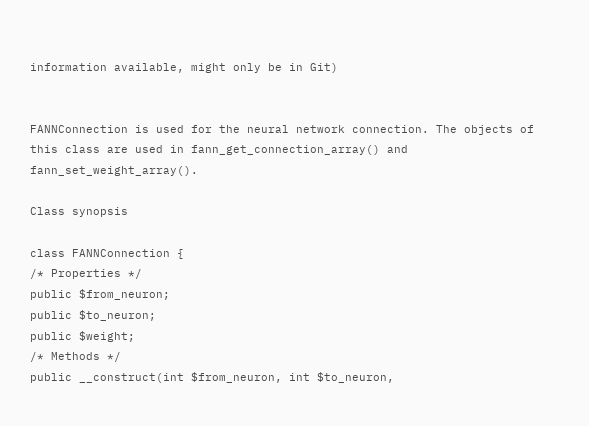information available, might only be in Git)


FANNConnection is used for the neural network connection. The objects of this class are used in fann_get_connection_array() and fann_set_weight_array().

Class synopsis

class FANNConnection {
/* Properties */
public $from_neuron;
public $to_neuron;
public $weight;
/* Methods */
public __construct(int $from_neuron, int $to_neuron,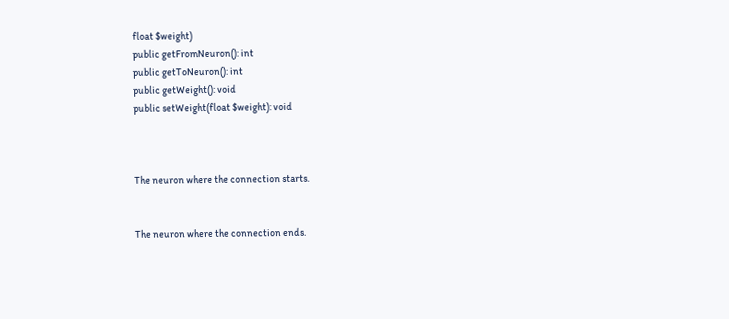float $weight)
public getFromNeuron(): int
public getToNeuron(): int
public getWeight(): void
public setWeight(float $weight): void



The neuron where the connection starts.


The neuron where the connection ends.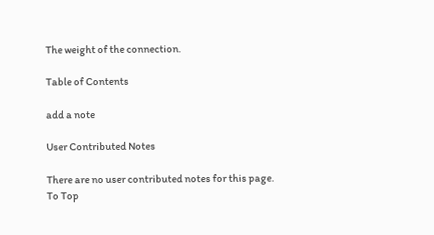The weight of the connection.

Table of Contents

add a note

User Contributed Notes

There are no user contributed notes for this page.
To Top